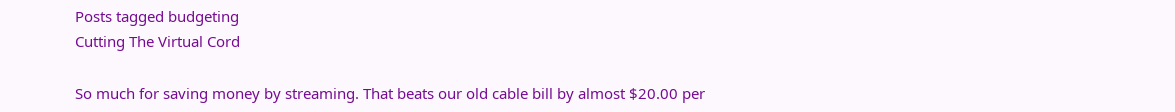Posts tagged budgeting
Cutting The Virtual Cord

So much for saving money by streaming. That beats our old cable bill by almost $20.00 per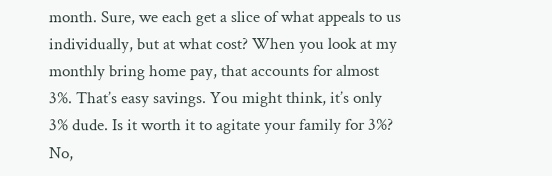month. Sure, we each get a slice of what appeals to us individually, but at what cost? When you look at my monthly bring home pay, that accounts for almost 3%. That’s easy savings. You might think, it’s only 3% dude. Is it worth it to agitate your family for 3%? No,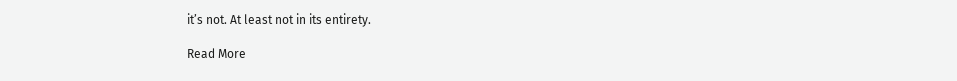it’s not. At least not in its entirety.

Read More